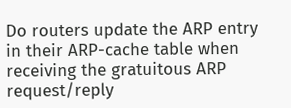Do routers update the ARP entry in their ARP-cache table when receiving the gratuitous ARP request/reply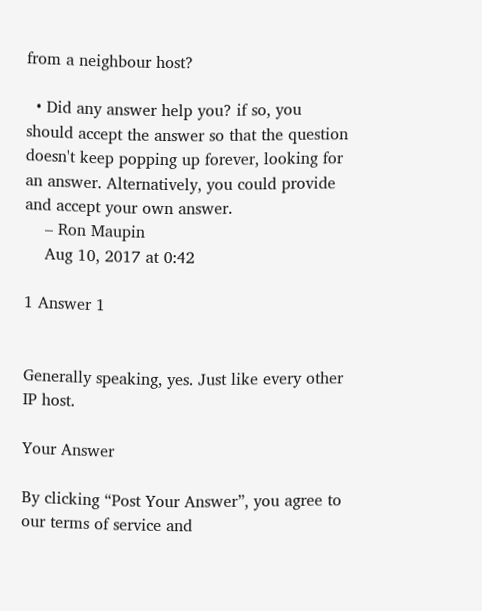from a neighbour host?

  • Did any answer help you? if so, you should accept the answer so that the question doesn't keep popping up forever, looking for an answer. Alternatively, you could provide and accept your own answer.
    – Ron Maupin
    Aug 10, 2017 at 0:42

1 Answer 1


Generally speaking, yes. Just like every other IP host.

Your Answer

By clicking “Post Your Answer”, you agree to our terms of service and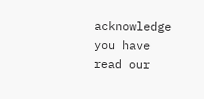acknowledge you have read our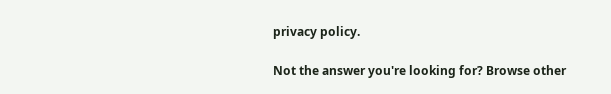privacy policy.

Not the answer you're looking for? Browse other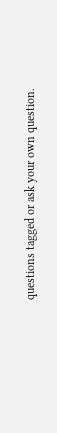questions tagged or ask your own question.